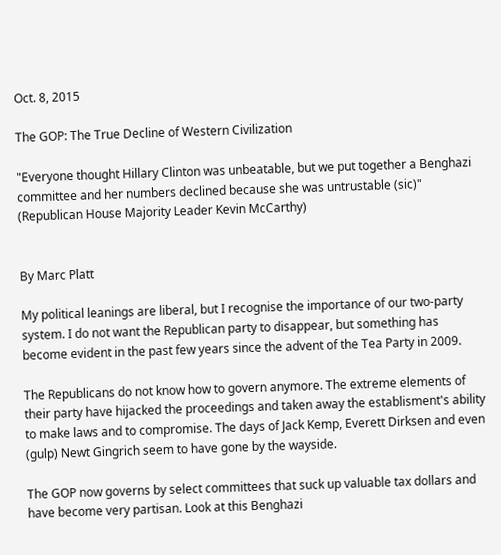Oct. 8, 2015

The GOP: The True Decline of Western Civilization

"Everyone thought Hillary Clinton was unbeatable, but we put together a Benghazi committee and her numbers declined because she was untrustable (sic)"                       (Republican House Majority Leader Kevin McCarthy)


By Marc Platt

My political leanings are liberal, but I recognise the importance of our two-party system. I do not want the Republican party to disappear, but something has become evident in the past few years since the advent of the Tea Party in 2009.

The Republicans do not know how to govern anymore. The extreme elements of their party have hijacked the proceedings and taken away the establisment's ability to make laws and to compromise. The days of Jack Kemp, Everett Dirksen and even (gulp) Newt Gingrich seem to have gone by the wayside.

The GOP now governs by select committees that suck up valuable tax dollars and have become very partisan. Look at this Benghazi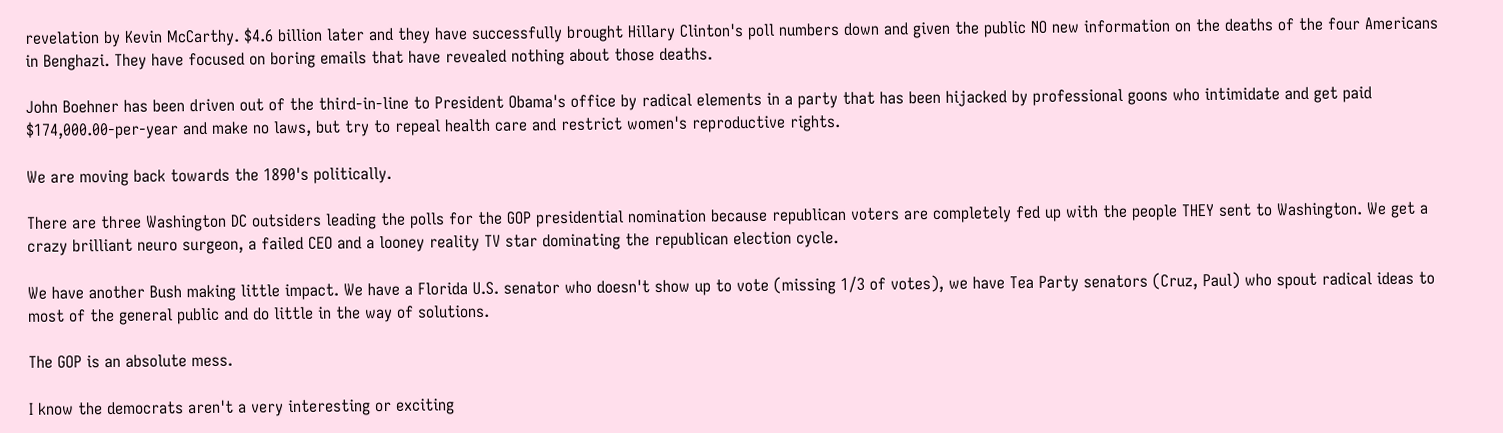revelation by Kevin McCarthy. $4.6 billion later and they have successfully brought Hillary Clinton's poll numbers down and given the public NO new information on the deaths of the four Americans in Benghazi. They have focused on boring emails that have revealed nothing about those deaths.

John Boehner has been driven out of the third-in-line to President Obama's office by radical elements in a party that has been hijacked by professional goons who intimidate and get paid $174,000.00-per-year and make no laws, but try to repeal health care and restrict women's reproductive rights.

We are moving back towards the 1890's politically.

There are three Washington DC outsiders leading the polls for the GOP presidential nomination because republican voters are completely fed up with the people THEY sent to Washington. We get a crazy brilliant neuro surgeon, a failed CEO and a looney reality TV star dominating the republican election cycle.

We have another Bush making little impact. We have a Florida U.S. senator who doesn't show up to vote (missing 1/3 of votes), we have Tea Party senators (Cruz, Paul) who spout radical ideas to most of the general public and do little in the way of solutions.

The GOP is an absolute mess.

I know the democrats aren't a very interesting or exciting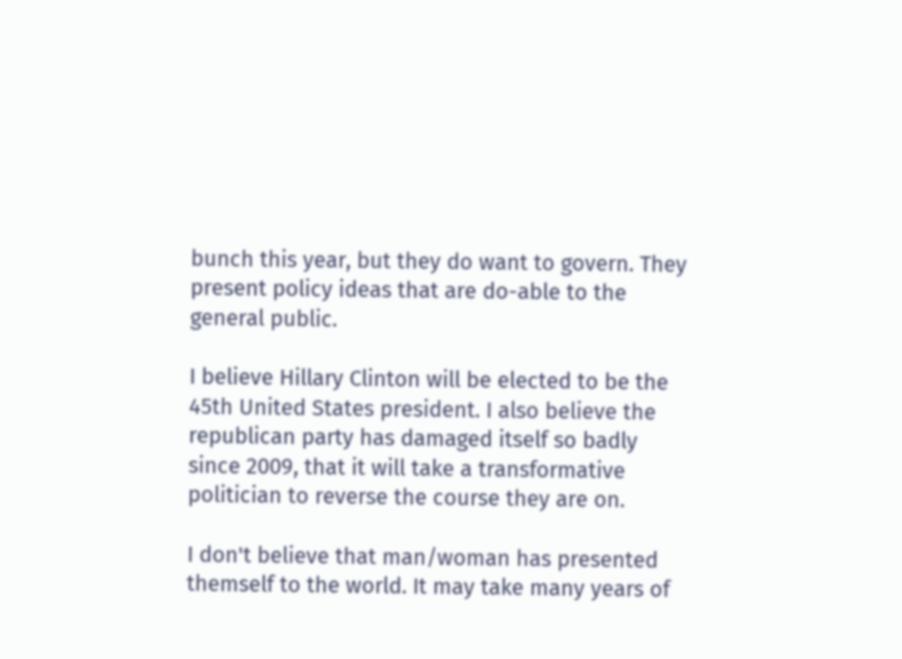bunch this year, but they do want to govern. They present policy ideas that are do-able to the general public.

I believe Hillary Clinton will be elected to be the 45th United States president. I also believe the republican party has damaged itself so badly since 2009, that it will take a transformative politician to reverse the course they are on.

I don't believe that man/woman has presented themself to the world. It may take many years of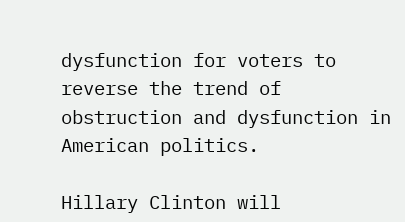dysfunction for voters to reverse the trend of obstruction and dysfunction in American politics.

Hillary Clinton will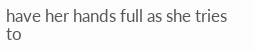have her hands full as she tries to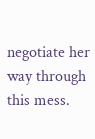negotiate her way through this mess.